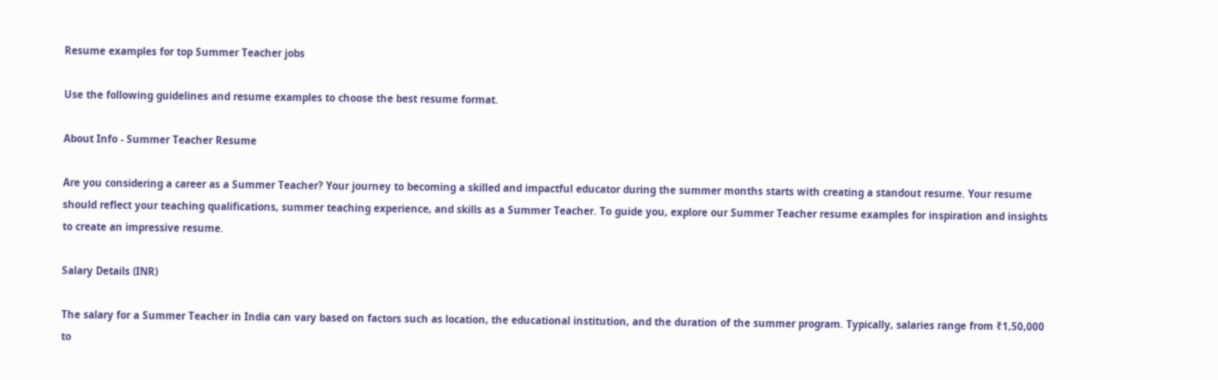Resume examples for top Summer Teacher jobs

Use the following guidelines and resume examples to choose the best resume format.

About Info - Summer Teacher Resume

Are you considering a career as a Summer Teacher? Your journey to becoming a skilled and impactful educator during the summer months starts with creating a standout resume. Your resume should reflect your teaching qualifications, summer teaching experience, and skills as a Summer Teacher. To guide you, explore our Summer Teacher resume examples for inspiration and insights to create an impressive resume.

Salary Details (INR)

The salary for a Summer Teacher in India can vary based on factors such as location, the educational institution, and the duration of the summer program. Typically, salaries range from ₹1,50,000 to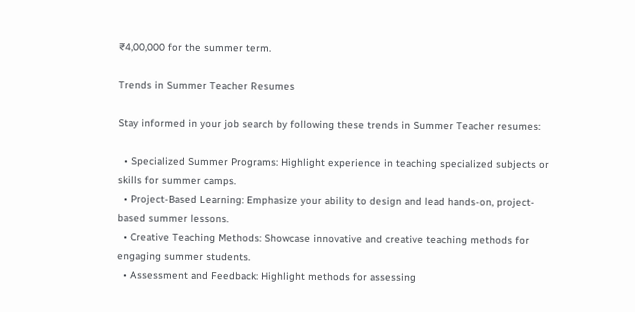₹4,00,000 for the summer term.

Trends in Summer Teacher Resumes

Stay informed in your job search by following these trends in Summer Teacher resumes:

  • Specialized Summer Programs: Highlight experience in teaching specialized subjects or skills for summer camps.
  • Project-Based Learning: Emphasize your ability to design and lead hands-on, project-based summer lessons.
  • Creative Teaching Methods: Showcase innovative and creative teaching methods for engaging summer students.
  • Assessment and Feedback: Highlight methods for assessing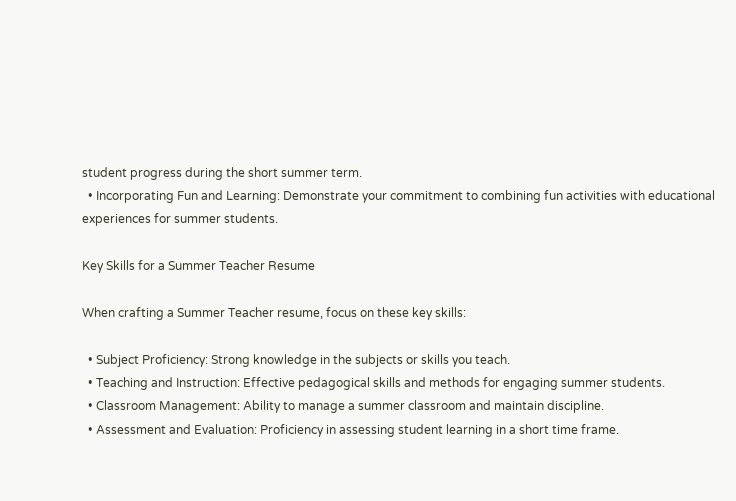student progress during the short summer term.
  • Incorporating Fun and Learning: Demonstrate your commitment to combining fun activities with educational experiences for summer students.

Key Skills for a Summer Teacher Resume

When crafting a Summer Teacher resume, focus on these key skills:

  • Subject Proficiency: Strong knowledge in the subjects or skills you teach.
  • Teaching and Instruction: Effective pedagogical skills and methods for engaging summer students.
  • Classroom Management: Ability to manage a summer classroom and maintain discipline.
  • Assessment and Evaluation: Proficiency in assessing student learning in a short time frame.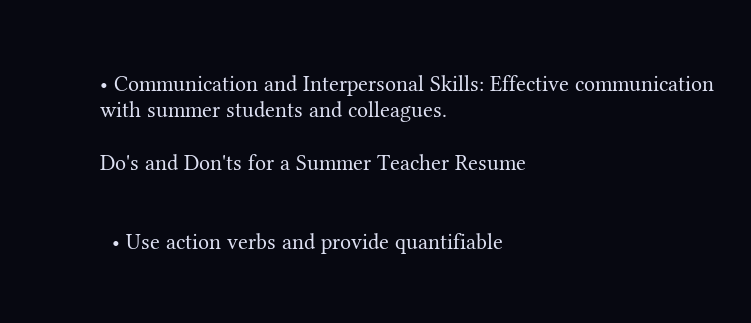• Communication and Interpersonal Skills: Effective communication with summer students and colleagues.

Do's and Don'ts for a Summer Teacher Resume


  • Use action verbs and provide quantifiable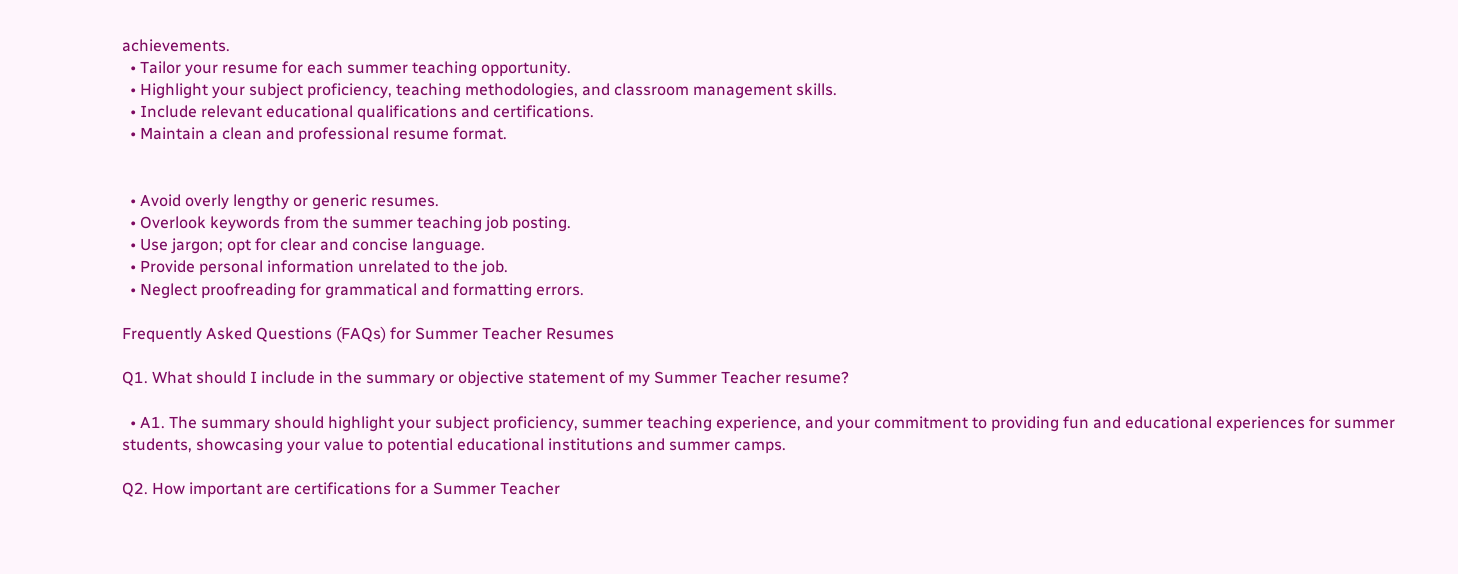achievements.
  • Tailor your resume for each summer teaching opportunity.
  • Highlight your subject proficiency, teaching methodologies, and classroom management skills.
  • Include relevant educational qualifications and certifications.
  • Maintain a clean and professional resume format.


  • Avoid overly lengthy or generic resumes.
  • Overlook keywords from the summer teaching job posting.
  • Use jargon; opt for clear and concise language.
  • Provide personal information unrelated to the job.
  • Neglect proofreading for grammatical and formatting errors.

Frequently Asked Questions (FAQs) for Summer Teacher Resumes

Q1. What should I include in the summary or objective statement of my Summer Teacher resume?

  • A1. The summary should highlight your subject proficiency, summer teaching experience, and your commitment to providing fun and educational experiences for summer students, showcasing your value to potential educational institutions and summer camps.

Q2. How important are certifications for a Summer Teacher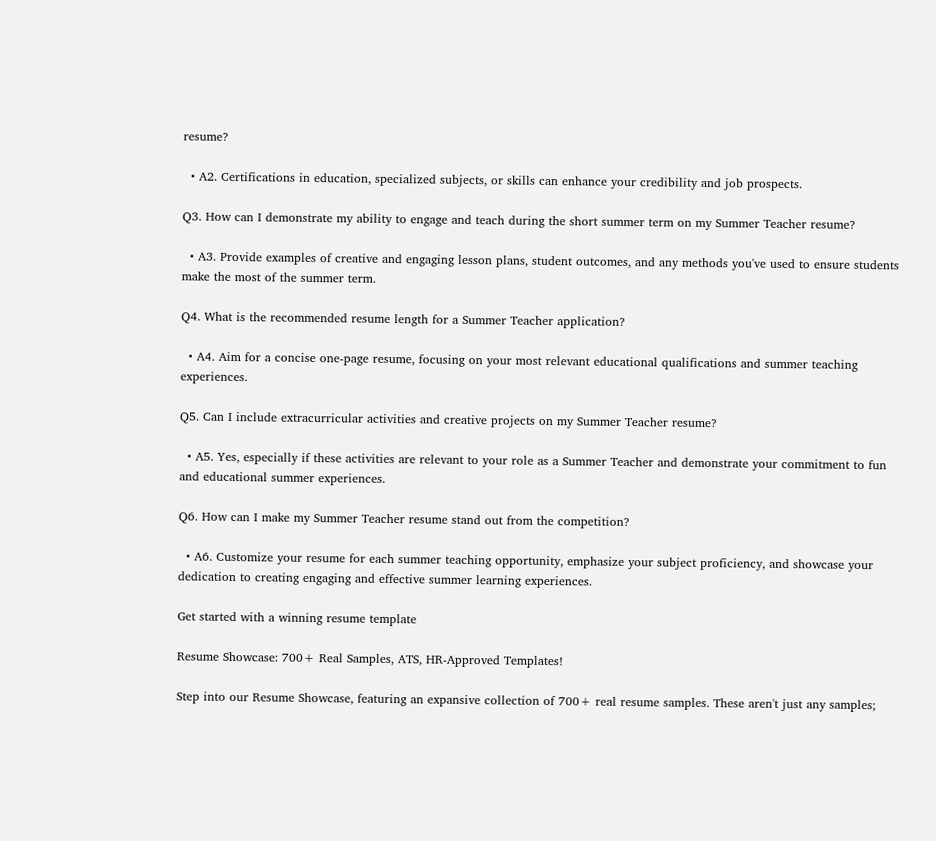resume?

  • A2. Certifications in education, specialized subjects, or skills can enhance your credibility and job prospects.

Q3. How can I demonstrate my ability to engage and teach during the short summer term on my Summer Teacher resume?

  • A3. Provide examples of creative and engaging lesson plans, student outcomes, and any methods you've used to ensure students make the most of the summer term.

Q4. What is the recommended resume length for a Summer Teacher application?

  • A4. Aim for a concise one-page resume, focusing on your most relevant educational qualifications and summer teaching experiences.

Q5. Can I include extracurricular activities and creative projects on my Summer Teacher resume?

  • A5. Yes, especially if these activities are relevant to your role as a Summer Teacher and demonstrate your commitment to fun and educational summer experiences.

Q6. How can I make my Summer Teacher resume stand out from the competition?

  • A6. Customize your resume for each summer teaching opportunity, emphasize your subject proficiency, and showcase your dedication to creating engaging and effective summer learning experiences.

Get started with a winning resume template

Resume Showcase: 700+ Real Samples, ATS, HR-Approved Templates!

Step into our Resume Showcase, featuring an expansive collection of 700+ real resume samples. These aren't just any samples;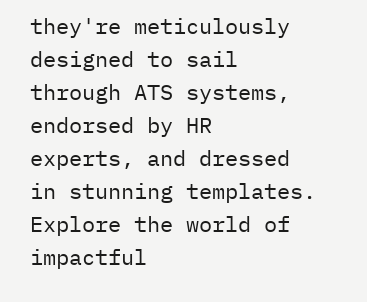they're meticulously designed to sail through ATS systems, endorsed by HR experts, and dressed in stunning templates. Explore the world of impactful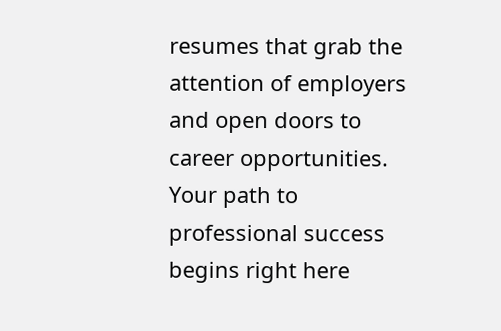resumes that grab the attention of employers and open doors to career opportunities. Your path to professional success begins right here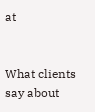at


What clients say about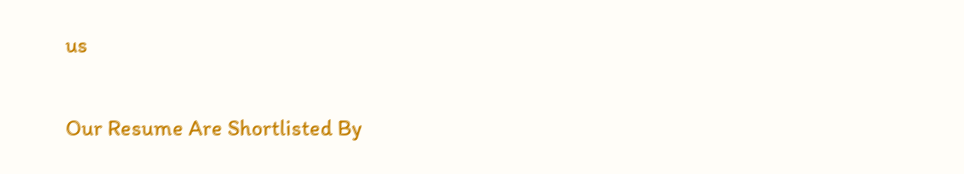us

Our Resume Are Shortlisted By